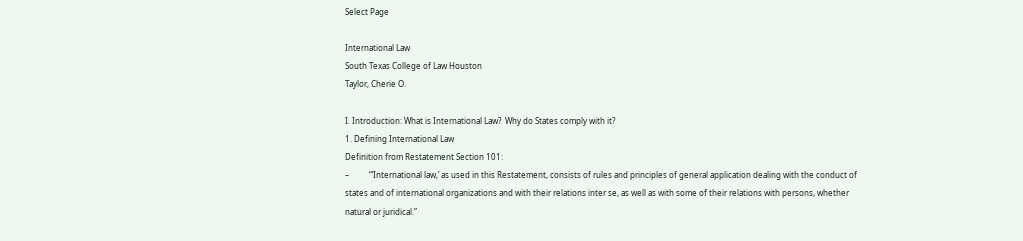Select Page

International Law
South Texas College of Law Houston
Taylor, Cherie O.

I. Introduction: What is International Law?  Why do States comply with it?
1. Defining International Law
Definition from Restatement Section 101:
–          “‘International law,’ as used in this Restatement, consists of rules and principles of general application dealing with the conduct of states and of international organizations and with their relations inter se, as well as with some of their relations with persons, whether natural or juridical.”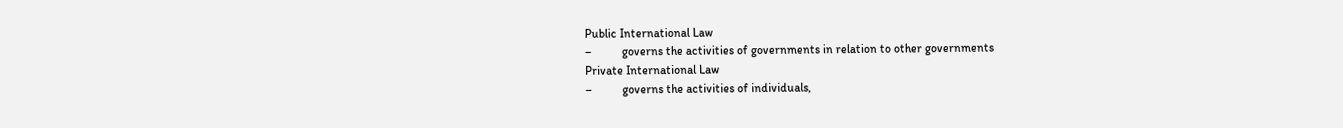Public International Law
–          governs the activities of governments in relation to other governments
Private International Law
–          governs the activities of individuals,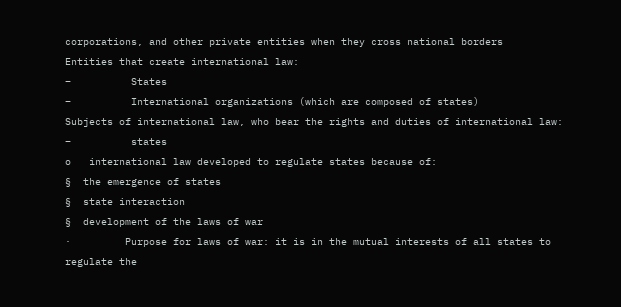corporations, and other private entities when they cross national borders
Entities that create international law:
–          States
–          International organizations (which are composed of states)
Subjects of international law, who bear the rights and duties of international law:
–          states
o   international law developed to regulate states because of:
§  the emergence of states
§  state interaction
§  development of the laws of war
·         Purpose for laws of war: it is in the mutual interests of all states to regulate the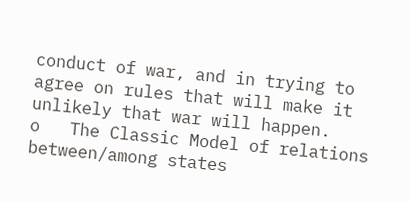conduct of war, and in trying to agree on rules that will make it unlikely that war will happen.
o   The Classic Model of relations between/among states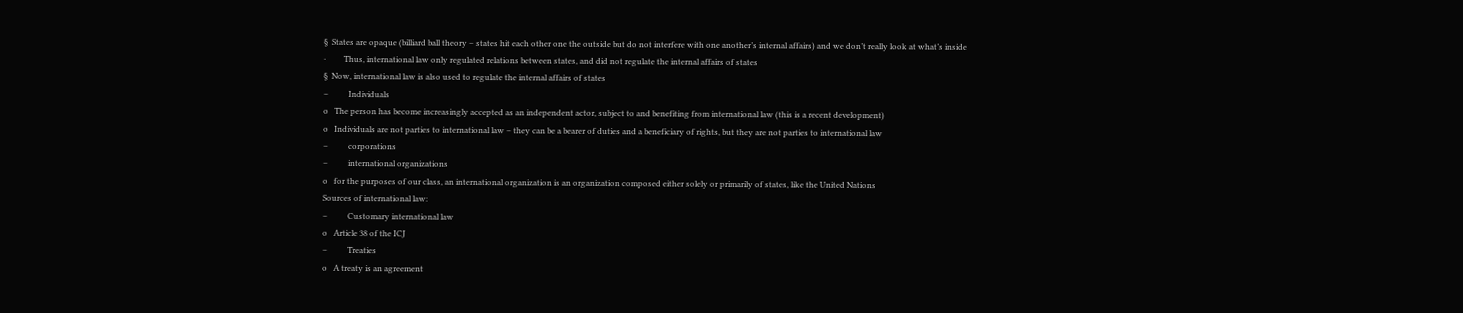§  States are opaque (billiard ball theory – states hit each other one the outside but do not interfere with one another’s internal affairs) and we don’t really look at what’s inside
·         Thus, international law only regulated relations between states, and did not regulate the internal affairs of states
§  Now, international law is also used to regulate the internal affairs of states
–          Individuals
o   The person has become increasingly accepted as an independent actor, subject to and benefiting from international law (this is a recent development)
o   Individuals are not parties to international law – they can be a bearer of duties and a beneficiary of rights, but they are not parties to international law
–          corporations
–          international organizations
o   for the purposes of our class, an international organization is an organization composed either solely or primarily of states, like the United Nations
Sources of international law:
–          Customary international law
o   Article 38 of the ICJ
–          Treaties
o   A treaty is an agreement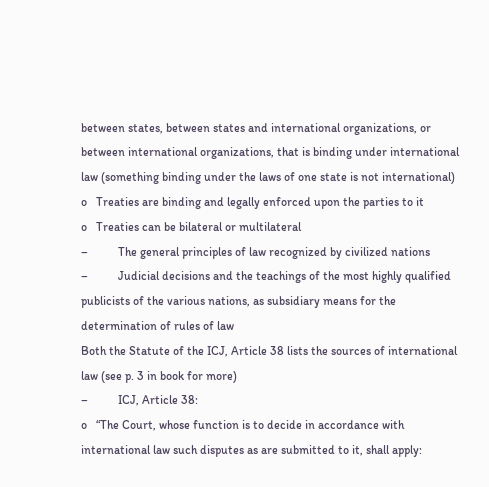between states, between states and international organizations, or between international organizations, that is binding under international law (something binding under the laws of one state is not international)
o   Treaties are binding and legally enforced upon the parties to it
o   Treaties can be bilateral or multilateral
–          The general principles of law recognized by civilized nations
–          Judicial decisions and the teachings of the most highly qualified publicists of the various nations, as subsidiary means for the determination of rules of law
Both the Statute of the ICJ, Article 38 lists the sources of international law (see p. 3 in book for more)
–          ICJ, Article 38:
o   “The Court, whose function is to decide in accordance with international law such disputes as are submitted to it, shall apply: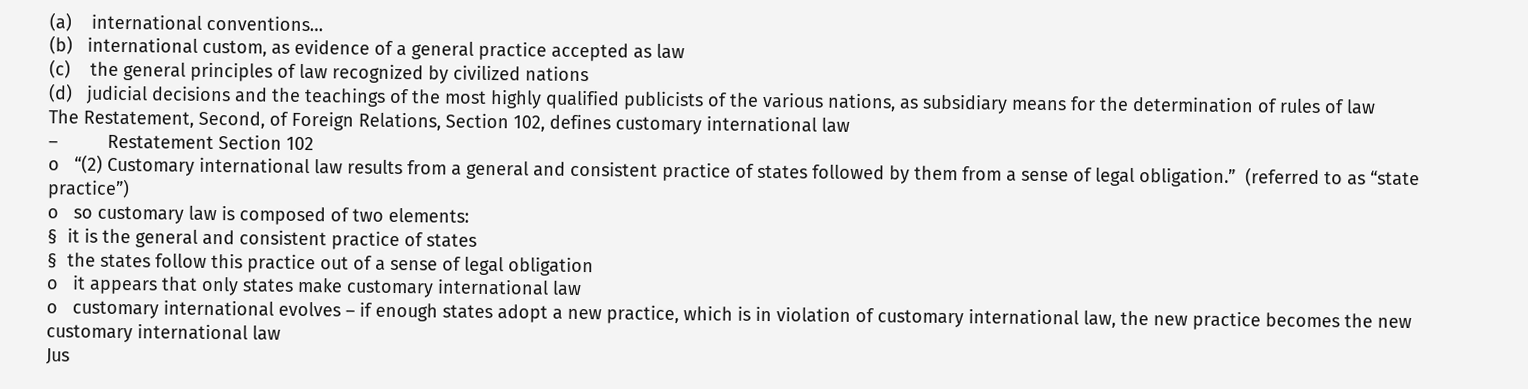(a)    international conventions…
(b)   international custom, as evidence of a general practice accepted as law
(c)    the general principles of law recognized by civilized nations
(d)   judicial decisions and the teachings of the most highly qualified publicists of the various nations, as subsidiary means for the determination of rules of law
The Restatement, Second, of Foreign Relations, Section 102, defines customary international law
–          Restatement Section 102
o   “(2) Customary international law results from a general and consistent practice of states followed by them from a sense of legal obligation.”  (referred to as “state practice”)
o   so customary law is composed of two elements:
§  it is the general and consistent practice of states
§  the states follow this practice out of a sense of legal obligation
o   it appears that only states make customary international law
o   customary international evolves – if enough states adopt a new practice, which is in violation of customary international law, the new practice becomes the new customary international law
Jus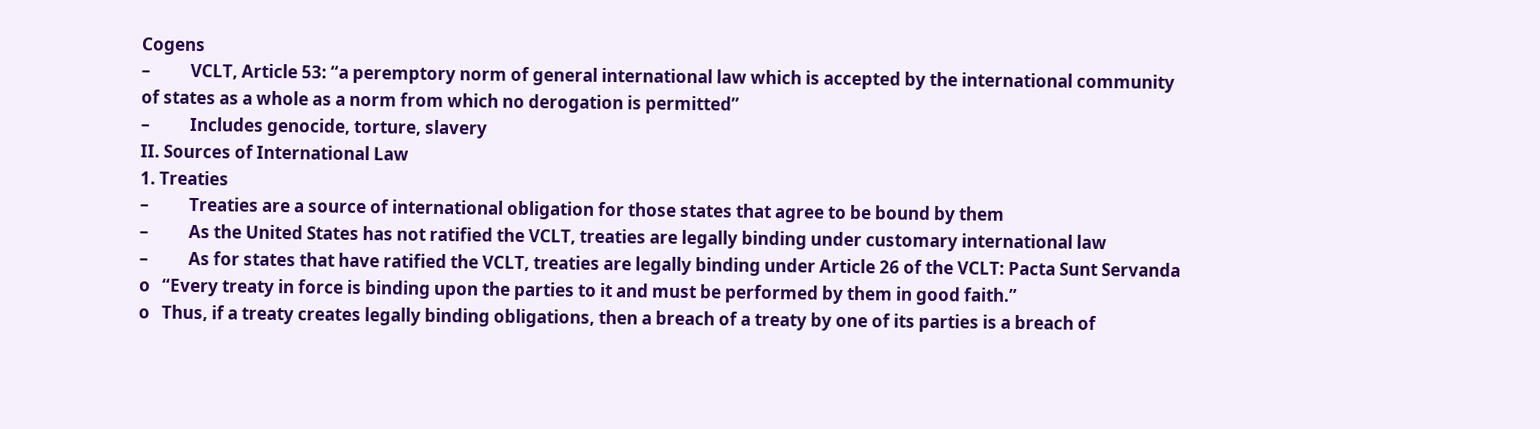Cogens
–          VCLT, Article 53: “a peremptory norm of general international law which is accepted by the international community of states as a whole as a norm from which no derogation is permitted”
–          Includes genocide, torture, slavery
II. Sources of International Law
1. Treaties
–          Treaties are a source of international obligation for those states that agree to be bound by them
–          As the United States has not ratified the VCLT, treaties are legally binding under customary international law
–          As for states that have ratified the VCLT, treaties are legally binding under Article 26 of the VCLT: Pacta Sunt Servanda
o   “Every treaty in force is binding upon the parties to it and must be performed by them in good faith.”
o   Thus, if a treaty creates legally binding obligations, then a breach of a treaty by one of its parties is a breach of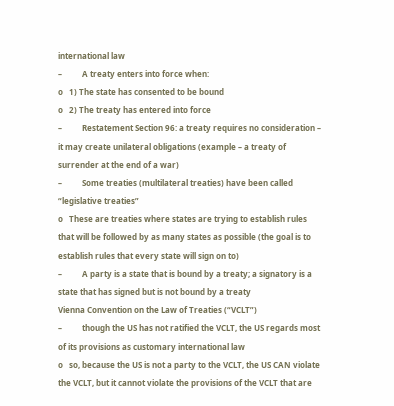international law
–          A treaty enters into force when:
o   1) The state has consented to be bound
o   2) The treaty has entered into force
–          Restatement Section 96: a treaty requires no consideration – it may create unilateral obligations (example – a treaty of surrender at the end of a war)
–          Some treaties (multilateral treaties) have been called “legislative treaties”
o   These are treaties where states are trying to establish rules that will be followed by as many states as possible (the goal is to establish rules that every state will sign on to)
–          A party is a state that is bound by a treaty; a signatory is a state that has signed but is not bound by a treaty
Vienna Convention on the Law of Treaties (“VCLT”)
–          though the US has not ratified the VCLT, the US regards most of its provisions as customary international law
o   so, because the US is not a party to the VCLT, the US CAN violate the VCLT, but it cannot violate the provisions of the VCLT that are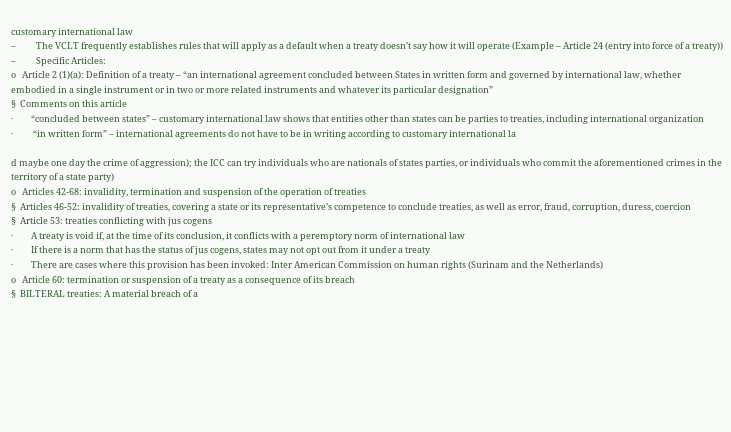customary international law
–          The VCLT frequently establishes rules that will apply as a default when a treaty doesn’t say how it will operate (Example – Article 24 (entry into force of a treaty))
–          Specific Articles:
o   Article 2 (1)(a): Definition of a treaty – “an international agreement concluded between States in written form and governed by international law, whether embodied in a single instrument or in two or more related instruments and whatever its particular designation”
§  Comments on this article
·         “concluded between states” – customary international law shows that entities other than states can be parties to treaties, including international organization
·          “in written form” – international agreements do not have to be in writing according to customary international la

d maybe one day the crime of aggression); the ICC can try individuals who are nationals of states parties, or individuals who commit the aforementioned crimes in the territory of a state party)
o   Articles 42-68: invalidity, termination and suspension of the operation of treaties
§  Articles 46-52: invalidity of treaties, covering a state or its representative’s competence to conclude treaties, as well as error, fraud, corruption, duress, coercion
§  Article 53: treaties conflicting with jus cogens
·         A treaty is void if, at the time of its conclusion, it conflicts with a peremptory norm of international law
·         If there is a norm that has the status of jus cogens, states may not opt out from it under a treaty
·         There are cases where this provision has been invoked: Inter American Commission on human rights (Surinam and the Netherlands)
o   Article 60: termination or suspension of a treaty as a consequence of its breach
§  BILTERAL treaties: A material breach of a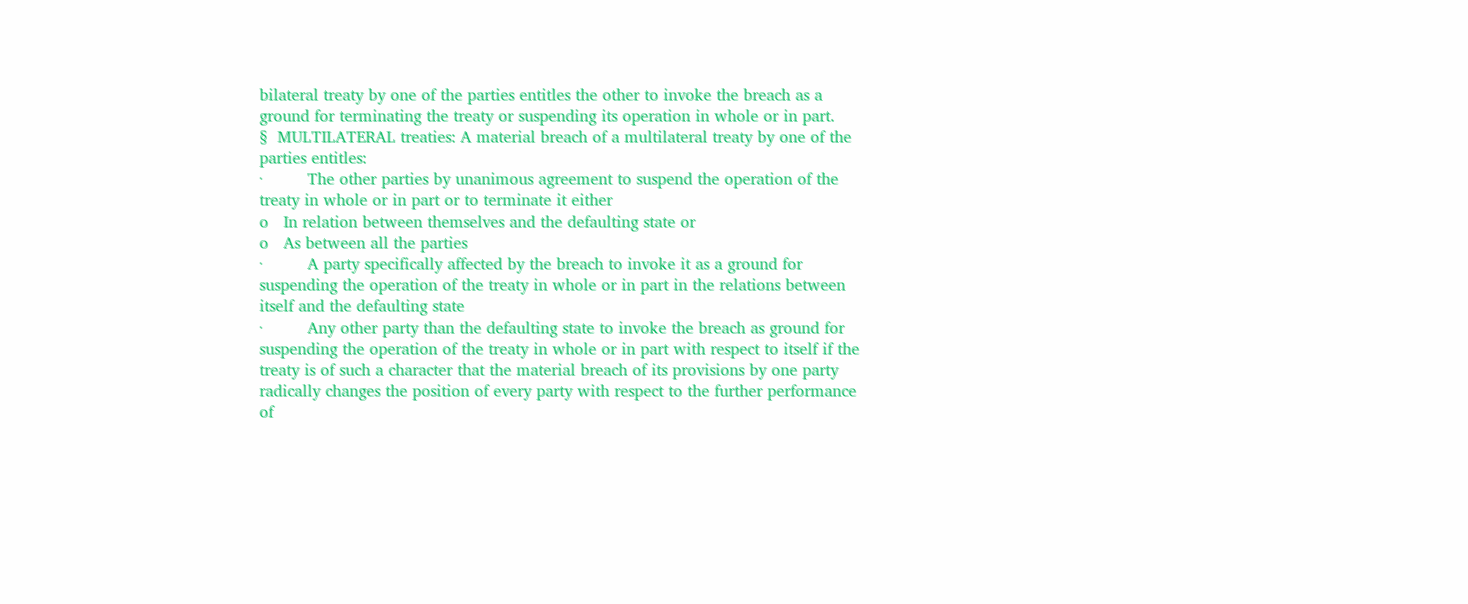bilateral treaty by one of the parties entitles the other to invoke the breach as a ground for terminating the treaty or suspending its operation in whole or in part.
§  MULTILATERAL treaties: A material breach of a multilateral treaty by one of the parties entitles:
·         The other parties by unanimous agreement to suspend the operation of the treaty in whole or in part or to terminate it either
o   In relation between themselves and the defaulting state or
o   As between all the parties
·         A party specifically affected by the breach to invoke it as a ground for suspending the operation of the treaty in whole or in part in the relations between itself and the defaulting state
·         Any other party than the defaulting state to invoke the breach as ground for suspending the operation of the treaty in whole or in part with respect to itself if the treaty is of such a character that the material breach of its provisions by one party radically changes the position of every party with respect to the further performance of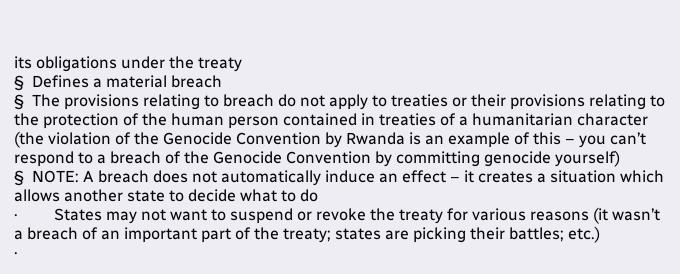its obligations under the treaty
§  Defines a material breach
§  The provisions relating to breach do not apply to treaties or their provisions relating to the protection of the human person contained in treaties of a humanitarian character (the violation of the Genocide Convention by Rwanda is an example of this – you can’t respond to a breach of the Genocide Convention by committing genocide yourself)
§  NOTE: A breach does not automatically induce an effect – it creates a situation which allows another state to decide what to do
·         States may not want to suspend or revoke the treaty for various reasons (it wasn’t a breach of an important part of the treaty; states are picking their battles; etc.)
·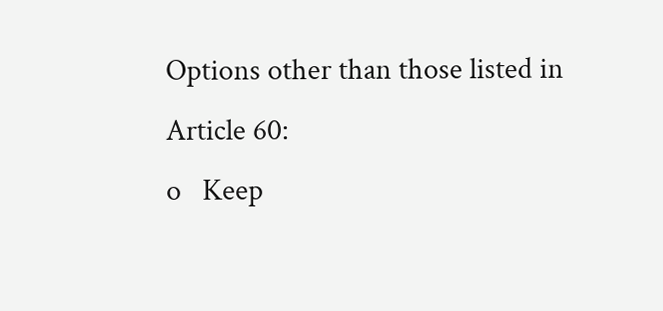Options other than those listed in Article 60:
o   Keep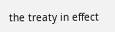the treaty in effect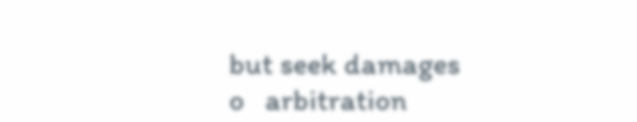but seek damages
o   arbitration